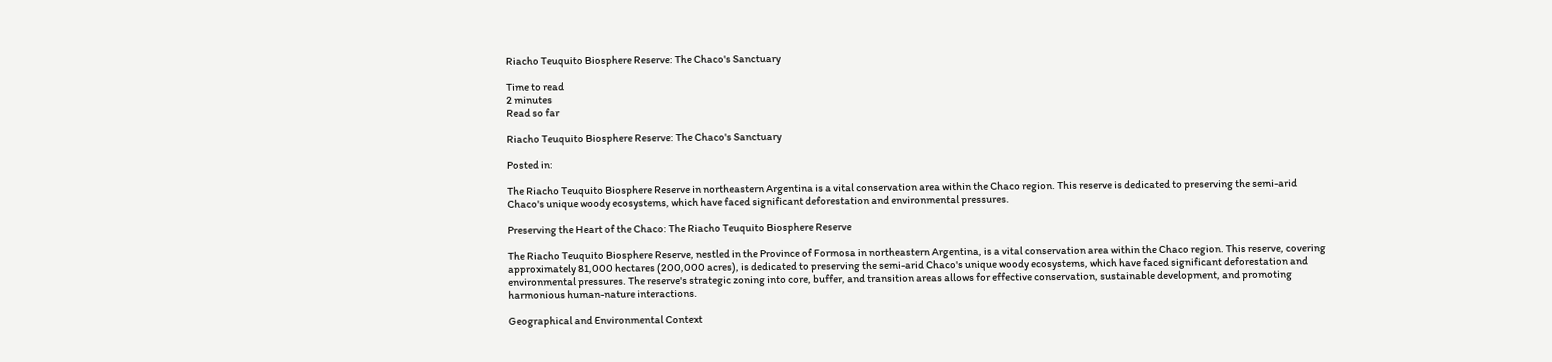Riacho Teuquito Biosphere Reserve: The Chaco's Sanctuary

Time to read
2 minutes
Read so far

Riacho Teuquito Biosphere Reserve: The Chaco's Sanctuary

Posted in:

The Riacho Teuquito Biosphere Reserve in northeastern Argentina is a vital conservation area within the Chaco region. This reserve is dedicated to preserving the semi-arid Chaco's unique woody ecosystems, which have faced significant deforestation and environmental pressures.

Preserving the Heart of the Chaco: The Riacho Teuquito Biosphere Reserve

The Riacho Teuquito Biosphere Reserve, nestled in the Province of Formosa in northeastern Argentina, is a vital conservation area within the Chaco region. This reserve, covering approximately 81,000 hectares (200,000 acres), is dedicated to preserving the semi-arid Chaco's unique woody ecosystems, which have faced significant deforestation and environmental pressures. The reserve's strategic zoning into core, buffer, and transition areas allows for effective conservation, sustainable development, and promoting harmonious human-nature interactions.

Geographical and Environmental Context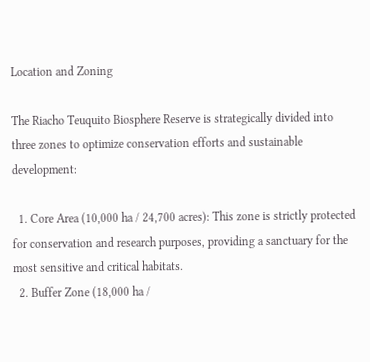Location and Zoning

The Riacho Teuquito Biosphere Reserve is strategically divided into three zones to optimize conservation efforts and sustainable development:

  1. Core Area (10,000 ha / 24,700 acres): This zone is strictly protected for conservation and research purposes, providing a sanctuary for the most sensitive and critical habitats.
  2. Buffer Zone (18,000 ha /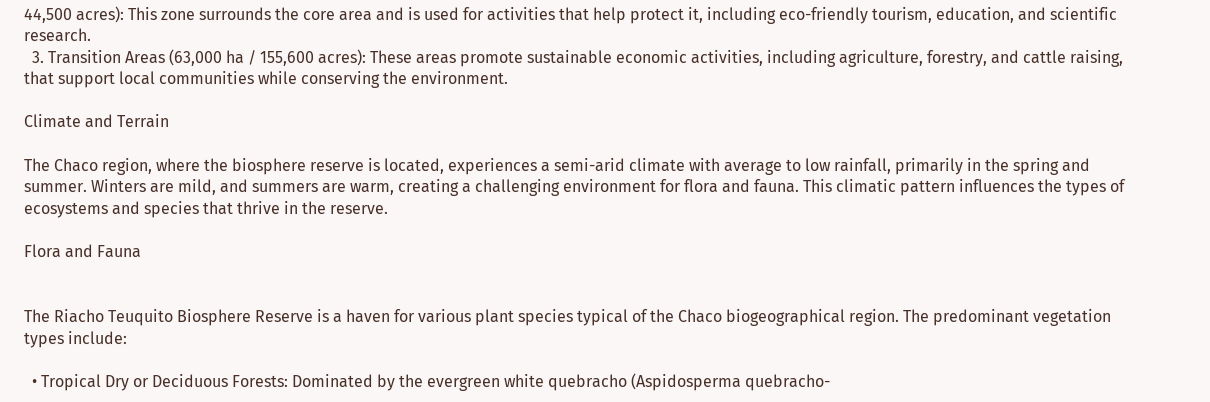44,500 acres): This zone surrounds the core area and is used for activities that help protect it, including eco-friendly tourism, education, and scientific research.
  3. Transition Areas (63,000 ha / 155,600 acres): These areas promote sustainable economic activities, including agriculture, forestry, and cattle raising, that support local communities while conserving the environment.

Climate and Terrain

The Chaco region, where the biosphere reserve is located, experiences a semi-arid climate with average to low rainfall, primarily in the spring and summer. Winters are mild, and summers are warm, creating a challenging environment for flora and fauna. This climatic pattern influences the types of ecosystems and species that thrive in the reserve.

Flora and Fauna


The Riacho Teuquito Biosphere Reserve is a haven for various plant species typical of the Chaco biogeographical region. The predominant vegetation types include:

  • Tropical Dry or Deciduous Forests: Dominated by the evergreen white quebracho (Aspidosperma quebracho-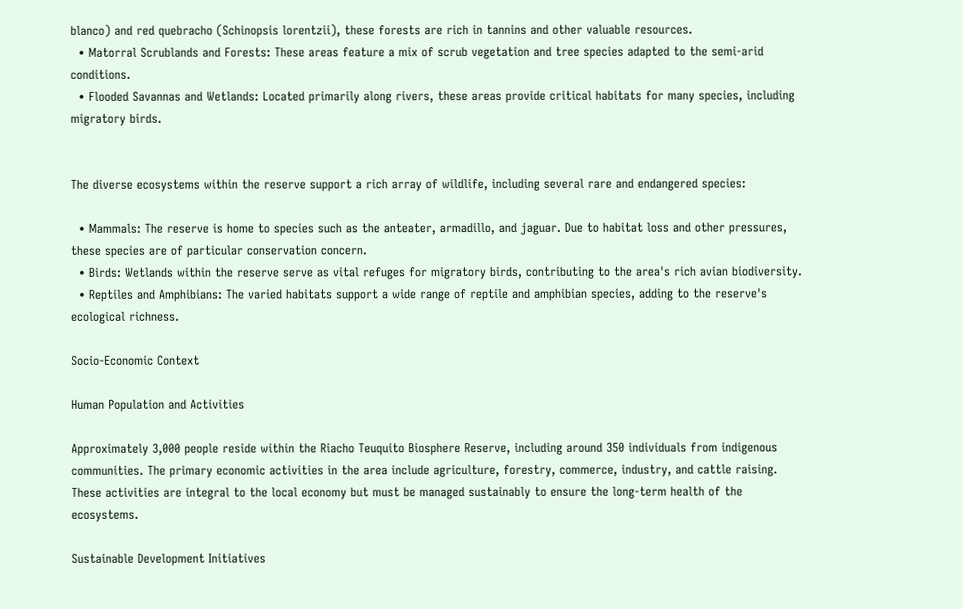blanco) and red quebracho (Schinopsis lorentzii), these forests are rich in tannins and other valuable resources.
  • Matorral Scrublands and Forests: These areas feature a mix of scrub vegetation and tree species adapted to the semi-arid conditions.
  • Flooded Savannas and Wetlands: Located primarily along rivers, these areas provide critical habitats for many species, including migratory birds.


The diverse ecosystems within the reserve support a rich array of wildlife, including several rare and endangered species:

  • Mammals: The reserve is home to species such as the anteater, armadillo, and jaguar. Due to habitat loss and other pressures, these species are of particular conservation concern.
  • Birds: Wetlands within the reserve serve as vital refuges for migratory birds, contributing to the area's rich avian biodiversity.
  • Reptiles and Amphibians: The varied habitats support a wide range of reptile and amphibian species, adding to the reserve's ecological richness.

Socio-Economic Context

Human Population and Activities

Approximately 3,000 people reside within the Riacho Teuquito Biosphere Reserve, including around 350 individuals from indigenous communities. The primary economic activities in the area include agriculture, forestry, commerce, industry, and cattle raising. These activities are integral to the local economy but must be managed sustainably to ensure the long-term health of the ecosystems.

Sustainable Development Initiatives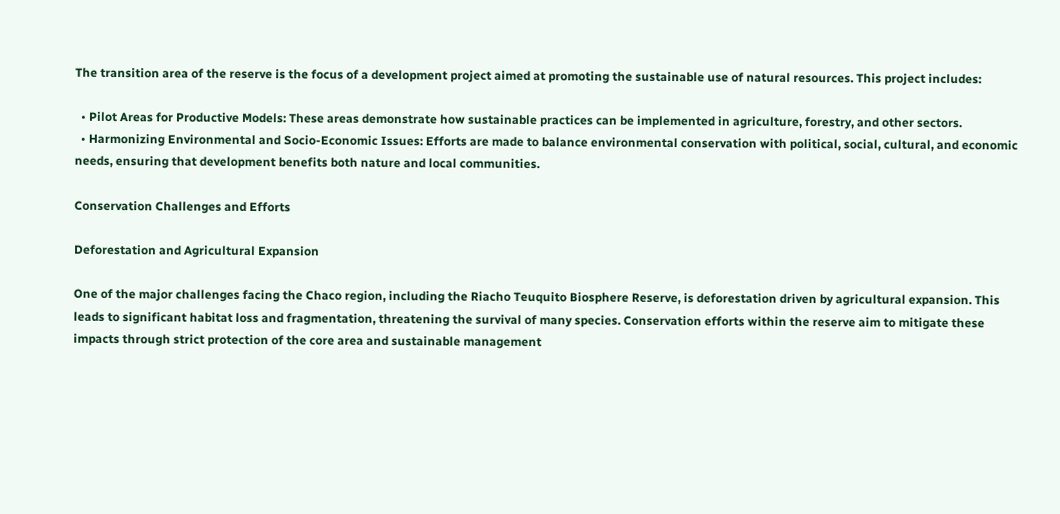The transition area of the reserve is the focus of a development project aimed at promoting the sustainable use of natural resources. This project includes:

  • Pilot Areas for Productive Models: These areas demonstrate how sustainable practices can be implemented in agriculture, forestry, and other sectors.
  • Harmonizing Environmental and Socio-Economic Issues: Efforts are made to balance environmental conservation with political, social, cultural, and economic needs, ensuring that development benefits both nature and local communities.

Conservation Challenges and Efforts

Deforestation and Agricultural Expansion

One of the major challenges facing the Chaco region, including the Riacho Teuquito Biosphere Reserve, is deforestation driven by agricultural expansion. This leads to significant habitat loss and fragmentation, threatening the survival of many species. Conservation efforts within the reserve aim to mitigate these impacts through strict protection of the core area and sustainable management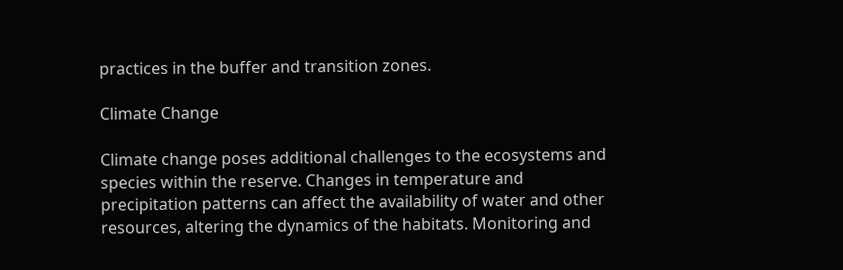practices in the buffer and transition zones.

Climate Change

Climate change poses additional challenges to the ecosystems and species within the reserve. Changes in temperature and precipitation patterns can affect the availability of water and other resources, altering the dynamics of the habitats. Monitoring and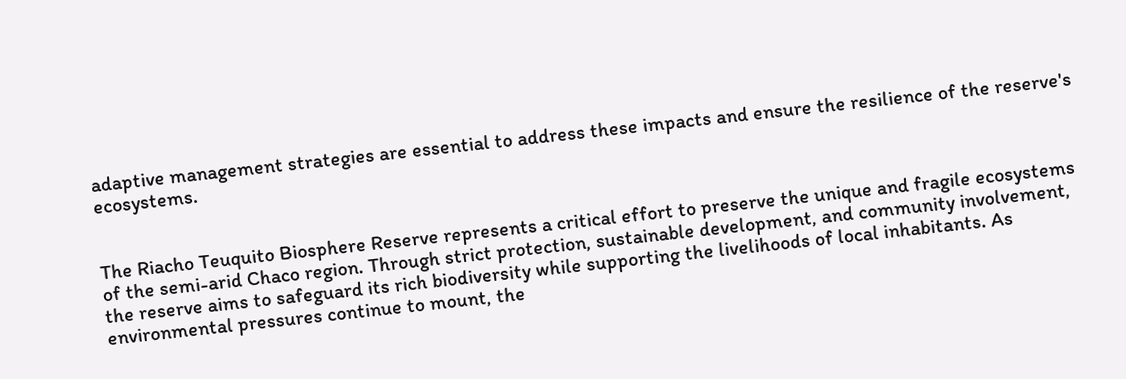adaptive management strategies are essential to address these impacts and ensure the resilience of the reserve's ecosystems.


The Riacho Teuquito Biosphere Reserve represents a critical effort to preserve the unique and fragile ecosystems of the semi-arid Chaco region. Through strict protection, sustainable development, and community involvement, the reserve aims to safeguard its rich biodiversity while supporting the livelihoods of local inhabitants. As environmental pressures continue to mount, the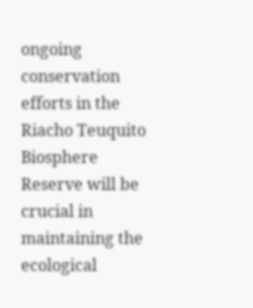ongoing conservation efforts in the Riacho Teuquito Biosphere Reserve will be crucial in maintaining the ecological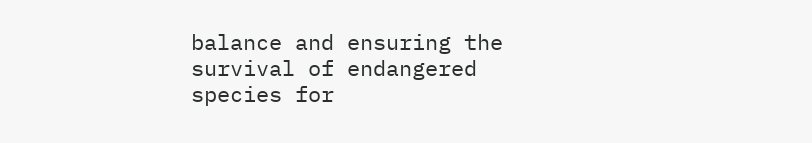balance and ensuring the survival of endangered species for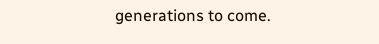generations to come.